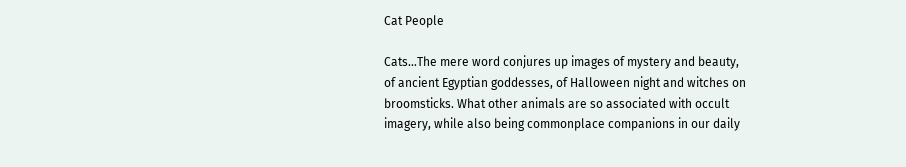Cat People

Cats…The mere word conjures up images of mystery and beauty, of ancient Egyptian goddesses, of Halloween night and witches on broomsticks. What other animals are so associated with occult imagery, while also being commonplace companions in our daily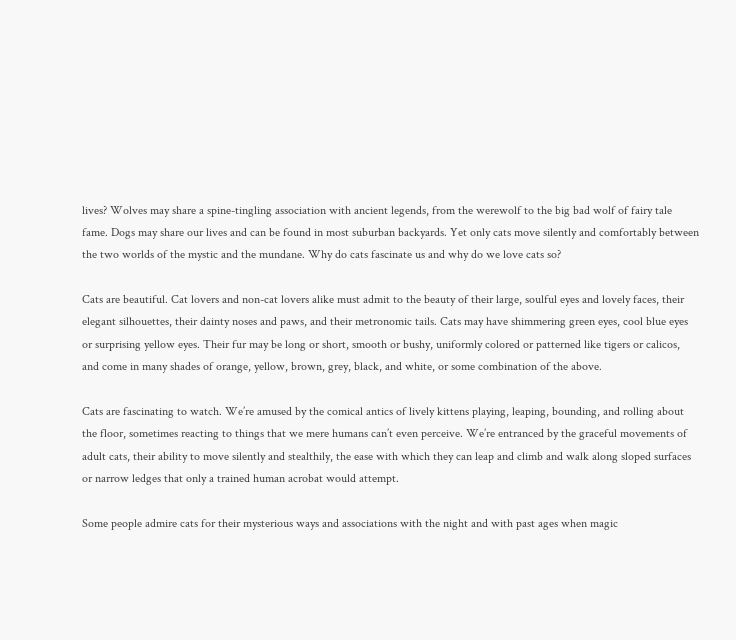lives? Wolves may share a spine-tingling association with ancient legends, from the werewolf to the big bad wolf of fairy tale fame. Dogs may share our lives and can be found in most suburban backyards. Yet only cats move silently and comfortably between the two worlds of the mystic and the mundane. Why do cats fascinate us and why do we love cats so?

Cats are beautiful. Cat lovers and non-cat lovers alike must admit to the beauty of their large, soulful eyes and lovely faces, their elegant silhouettes, their dainty noses and paws, and their metronomic tails. Cats may have shimmering green eyes, cool blue eyes or surprising yellow eyes. Their fur may be long or short, smooth or bushy, uniformly colored or patterned like tigers or calicos, and come in many shades of orange, yellow, brown, grey, black, and white, or some combination of the above.

Cats are fascinating to watch. We’re amused by the comical antics of lively kittens playing, leaping, bounding, and rolling about the floor, sometimes reacting to things that we mere humans can’t even perceive. We’re entranced by the graceful movements of adult cats, their ability to move silently and stealthily, the ease with which they can leap and climb and walk along sloped surfaces or narrow ledges that only a trained human acrobat would attempt.

Some people admire cats for their mysterious ways and associations with the night and with past ages when magic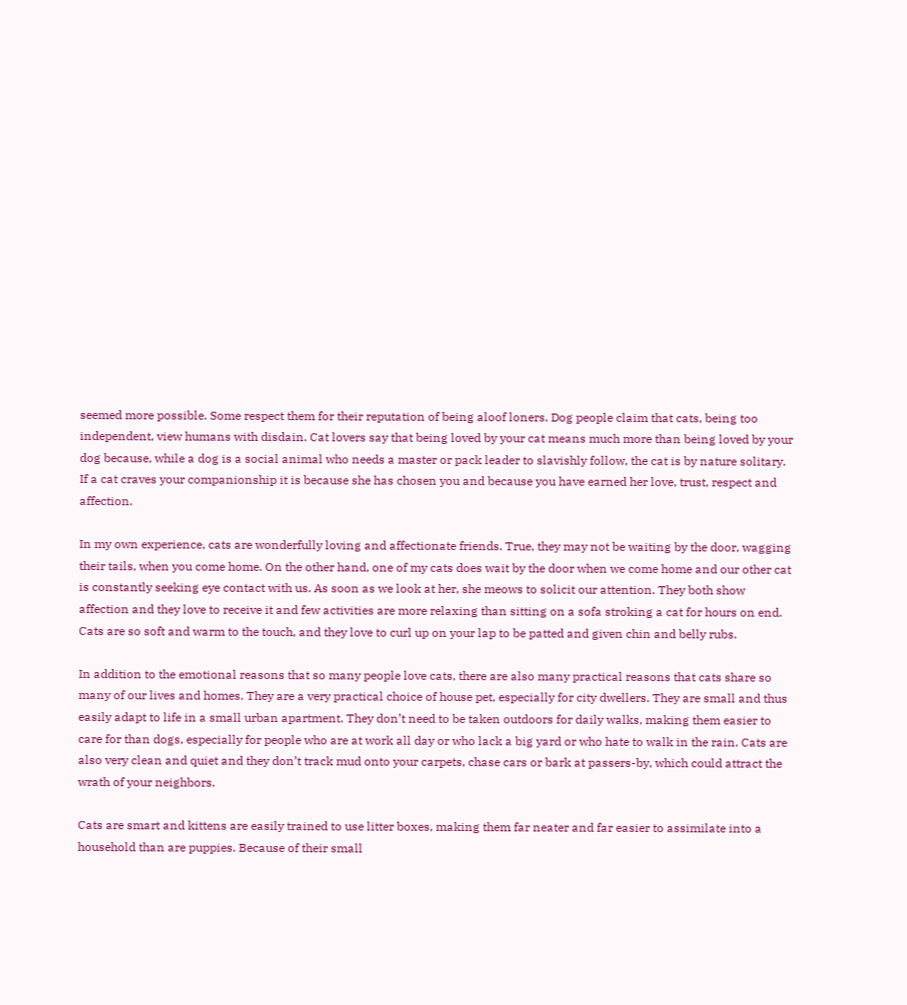seemed more possible. Some respect them for their reputation of being aloof loners. Dog people claim that cats, being too independent, view humans with disdain. Cat lovers say that being loved by your cat means much more than being loved by your dog because, while a dog is a social animal who needs a master or pack leader to slavishly follow, the cat is by nature solitary. If a cat craves your companionship it is because she has chosen you and because you have earned her love, trust, respect and affection.

In my own experience, cats are wonderfully loving and affectionate friends. True, they may not be waiting by the door, wagging their tails, when you come home. On the other hand, one of my cats does wait by the door when we come home and our other cat is constantly seeking eye contact with us. As soon as we look at her, she meows to solicit our attention. They both show affection and they love to receive it and few activities are more relaxing than sitting on a sofa stroking a cat for hours on end. Cats are so soft and warm to the touch, and they love to curl up on your lap to be patted and given chin and belly rubs.

In addition to the emotional reasons that so many people love cats, there are also many practical reasons that cats share so many of our lives and homes. They are a very practical choice of house pet, especially for city dwellers. They are small and thus easily adapt to life in a small urban apartment. They don’t need to be taken outdoors for daily walks, making them easier to care for than dogs, especially for people who are at work all day or who lack a big yard or who hate to walk in the rain. Cats are also very clean and quiet and they don’t track mud onto your carpets, chase cars or bark at passers-by, which could attract the wrath of your neighbors.

Cats are smart and kittens are easily trained to use litter boxes, making them far neater and far easier to assimilate into a household than are puppies. Because of their small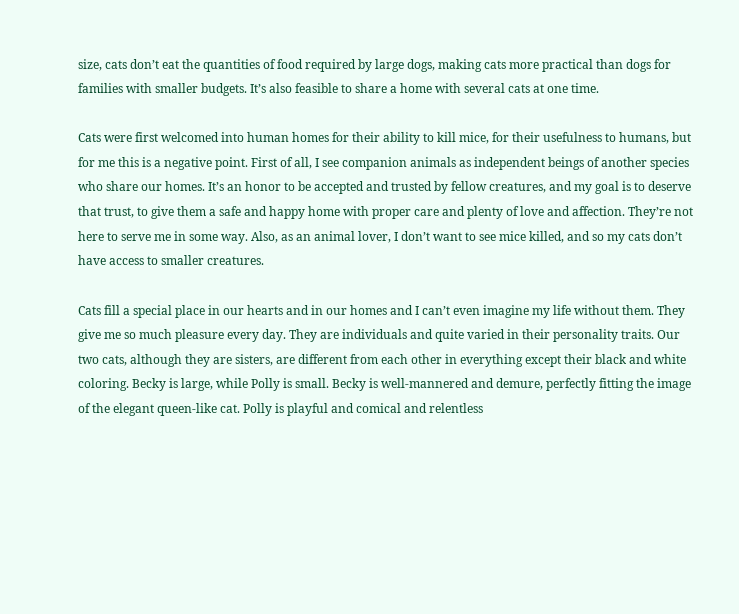size, cats don’t eat the quantities of food required by large dogs, making cats more practical than dogs for families with smaller budgets. It’s also feasible to share a home with several cats at one time.

Cats were first welcomed into human homes for their ability to kill mice, for their usefulness to humans, but for me this is a negative point. First of all, I see companion animals as independent beings of another species who share our homes. It’s an honor to be accepted and trusted by fellow creatures, and my goal is to deserve that trust, to give them a safe and happy home with proper care and plenty of love and affection. They’re not here to serve me in some way. Also, as an animal lover, I don’t want to see mice killed, and so my cats don’t have access to smaller creatures.

Cats fill a special place in our hearts and in our homes and I can’t even imagine my life without them. They give me so much pleasure every day. They are individuals and quite varied in their personality traits. Our two cats, although they are sisters, are different from each other in everything except their black and white coloring. Becky is large, while Polly is small. Becky is well-mannered and demure, perfectly fitting the image of the elegant queen-like cat. Polly is playful and comical and relentless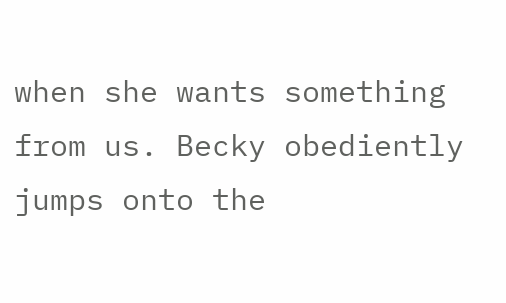when she wants something from us. Becky obediently jumps onto the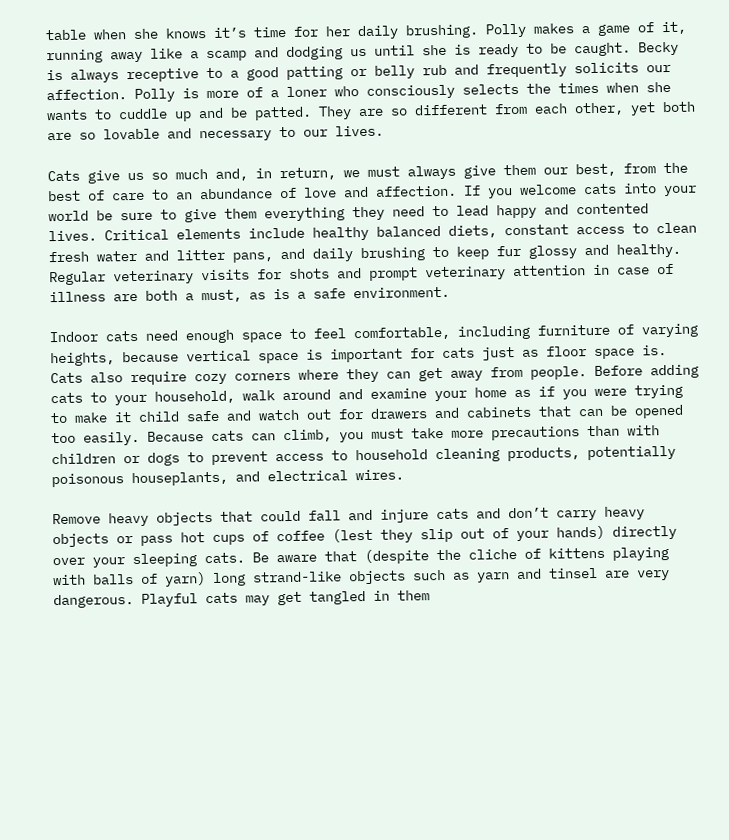table when she knows it’s time for her daily brushing. Polly makes a game of it, running away like a scamp and dodging us until she is ready to be caught. Becky is always receptive to a good patting or belly rub and frequently solicits our affection. Polly is more of a loner who consciously selects the times when she wants to cuddle up and be patted. They are so different from each other, yet both are so lovable and necessary to our lives.

Cats give us so much and, in return, we must always give them our best, from the best of care to an abundance of love and affection. If you welcome cats into your world be sure to give them everything they need to lead happy and contented lives. Critical elements include healthy balanced diets, constant access to clean fresh water and litter pans, and daily brushing to keep fur glossy and healthy. Regular veterinary visits for shots and prompt veterinary attention in case of illness are both a must, as is a safe environment.

Indoor cats need enough space to feel comfortable, including furniture of varying heights, because vertical space is important for cats just as floor space is. Cats also require cozy corners where they can get away from people. Before adding cats to your household, walk around and examine your home as if you were trying to make it child safe and watch out for drawers and cabinets that can be opened too easily. Because cats can climb, you must take more precautions than with children or dogs to prevent access to household cleaning products, potentially poisonous houseplants, and electrical wires.

Remove heavy objects that could fall and injure cats and don’t carry heavy objects or pass hot cups of coffee (lest they slip out of your hands) directly over your sleeping cats. Be aware that (despite the cliche of kittens playing with balls of yarn) long strand-like objects such as yarn and tinsel are very dangerous. Playful cats may get tangled in them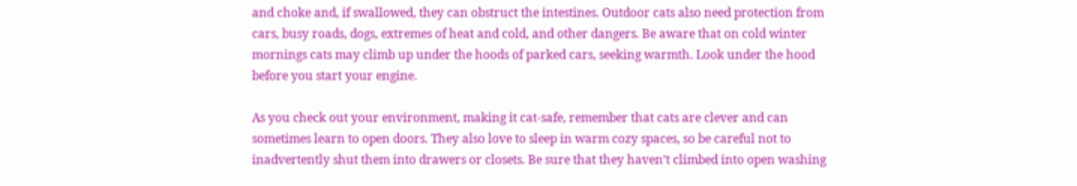and choke and, if swallowed, they can obstruct the intestines. Outdoor cats also need protection from cars, busy roads, dogs, extremes of heat and cold, and other dangers. Be aware that on cold winter mornings cats may climb up under the hoods of parked cars, seeking warmth. Look under the hood before you start your engine.

As you check out your environment, making it cat-safe, remember that cats are clever and can sometimes learn to open doors. They also love to sleep in warm cozy spaces, so be careful not to inadvertently shut them into drawers or closets. Be sure that they haven’t climbed into open washing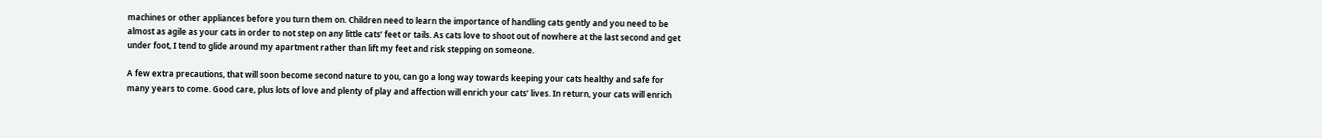machines or other appliances before you turn them on. Children need to learn the importance of handling cats gently and you need to be almost as agile as your cats in order to not step on any little cats’ feet or tails. As cats love to shoot out of nowhere at the last second and get under foot, I tend to glide around my apartment rather than lift my feet and risk stepping on someone.

A few extra precautions, that will soon become second nature to you, can go a long way towards keeping your cats healthy and safe for many years to come. Good care, plus lots of love and plenty of play and affection will enrich your cats’ lives. In return, your cats will enrich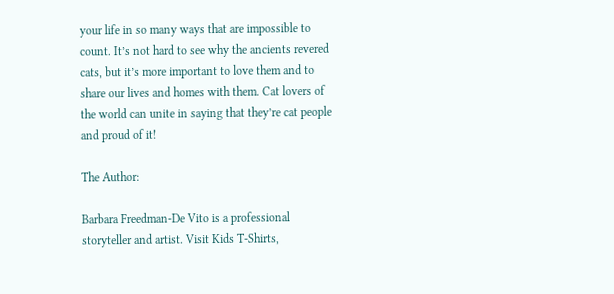your life in so many ways that are impossible to count. It’s not hard to see why the ancients revered cats, but it’s more important to love them and to share our lives and homes with them. Cat lovers of the world can unite in saying that they’re cat people and proud of it!

The Author:

Barbara Freedman-De Vito is a professional storyteller and artist. Visit Kids T-Shirts,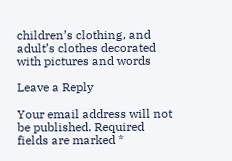children’s clothing, and adult’s clothes decorated with pictures and words

Leave a Reply

Your email address will not be published. Required fields are marked *